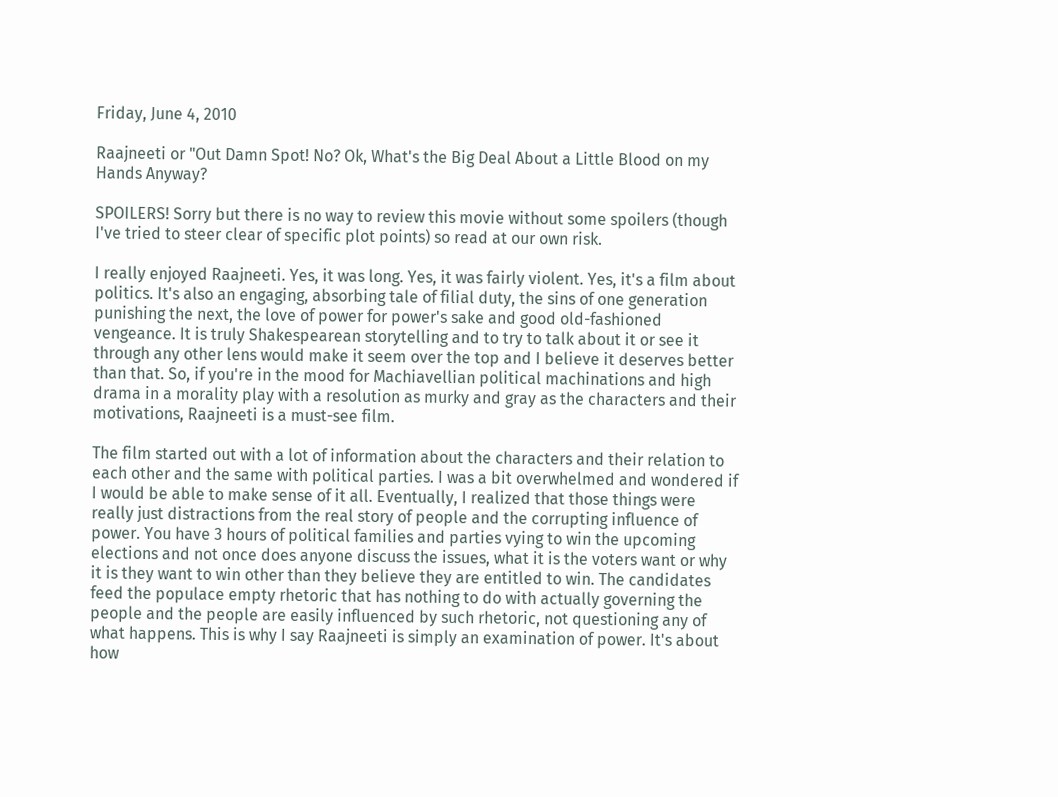Friday, June 4, 2010

Raajneeti or "Out Damn Spot! No? Ok, What's the Big Deal About a Little Blood on my Hands Anyway?

SPOILERS! Sorry but there is no way to review this movie without some spoilers (though I've tried to steer clear of specific plot points) so read at our own risk.

I really enjoyed Raajneeti. Yes, it was long. Yes, it was fairly violent. Yes, it's a film about politics. It's also an engaging, absorbing tale of filial duty, the sins of one generation punishing the next, the love of power for power's sake and good old-fashioned vengeance. It is truly Shakespearean storytelling and to try to talk about it or see it through any other lens would make it seem over the top and I believe it deserves better than that. So, if you're in the mood for Machiavellian political machinations and high drama in a morality play with a resolution as murky and gray as the characters and their motivations, Raajneeti is a must-see film.

The film started out with a lot of information about the characters and their relation to each other and the same with political parties. I was a bit overwhelmed and wondered if I would be able to make sense of it all. Eventually, I realized that those things were really just distractions from the real story of people and the corrupting influence of power. You have 3 hours of political families and parties vying to win the upcoming elections and not once does anyone discuss the issues, what it is the voters want or why it is they want to win other than they believe they are entitled to win. The candidates feed the populace empty rhetoric that has nothing to do with actually governing the people and the people are easily influenced by such rhetoric, not questioning any of what happens. This is why I say Raajneeti is simply an examination of power. It's about how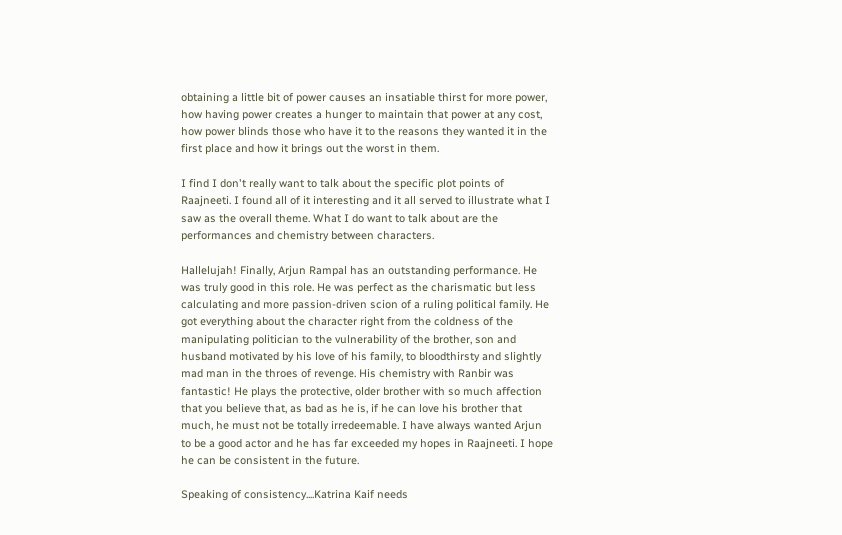obtaining a little bit of power causes an insatiable thirst for more power, how having power creates a hunger to maintain that power at any cost, how power blinds those who have it to the reasons they wanted it in the first place and how it brings out the worst in them.

I find I don't really want to talk about the specific plot points of Raajneeti. I found all of it interesting and it all served to illustrate what I saw as the overall theme. What I do want to talk about are the performances and chemistry between characters.

Hallelujah! Finally, Arjun Rampal has an outstanding performance. He was truly good in this role. He was perfect as the charismatic but less calculating and more passion-driven scion of a ruling political family. He got everything about the character right from the coldness of the manipulating politician to the vulnerability of the brother, son and husband motivated by his love of his family, to bloodthirsty and slightly mad man in the throes of revenge. His chemistry with Ranbir was fantastic! He plays the protective, older brother with so much affection that you believe that, as bad as he is, if he can love his brother that much, he must not be totally irredeemable. I have always wanted Arjun to be a good actor and he has far exceeded my hopes in Raajneeti. I hope he can be consistent in the future.

Speaking of consistency....Katrina Kaif needs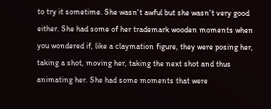to try it sometime. She wasn't awful but she wasn't very good either. She had some of her trademark wooden moments when you wondered if, like a claymation figure, they were posing her, taking a shot, moving her, taking the next shot and thus animating her. She had some moments that were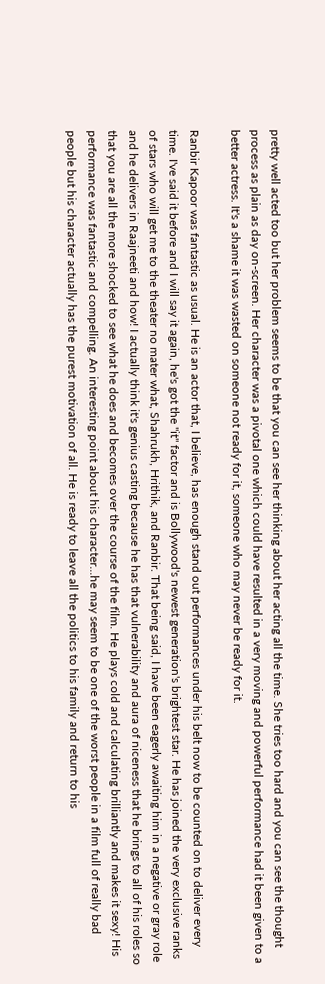pretty well acted too but her problem seems to be that you can see her thinking about her acting all the time. She tries too hard and you can see the thought process as plain as day on-screen. Her character was a pivotal one which could have resulted in a very moving and powerful performance had it been given to a better actress. It's a shame it was wasted on someone not ready for it, someone who may never be ready for it.

Ranbir Kapoor was fantastic as usual. He is an actor that, I believe, has enough stand out performances under his belt now to be counted on to deliver every time. I've said it before and I will say it again, he's got the "it" factor and is Bollywood's newest generation's brightest star. He has joined the very exclusive ranks of stars who will get me to the theater no mater what, Shahrukh, Hrithik, and Ranbir. That being said, I have been eagerly awaiting him in a negative or gray role and he delivers in Raajneeti and how! I actually think it's genius casting because he has that vulnerability and aura of niceness that he brings to all of his roles so that you are all the more shocked to see what he does and becomes over the course of the film. He plays cold and calculating brilliantly and makes it sexy! His performance was fantastic and compelling. An interesting point about his character...he may seem to be one of the worst people in a film full of really bad people but his character actually has the purest motivation of all. He is ready to leave all the politics to his family and return to his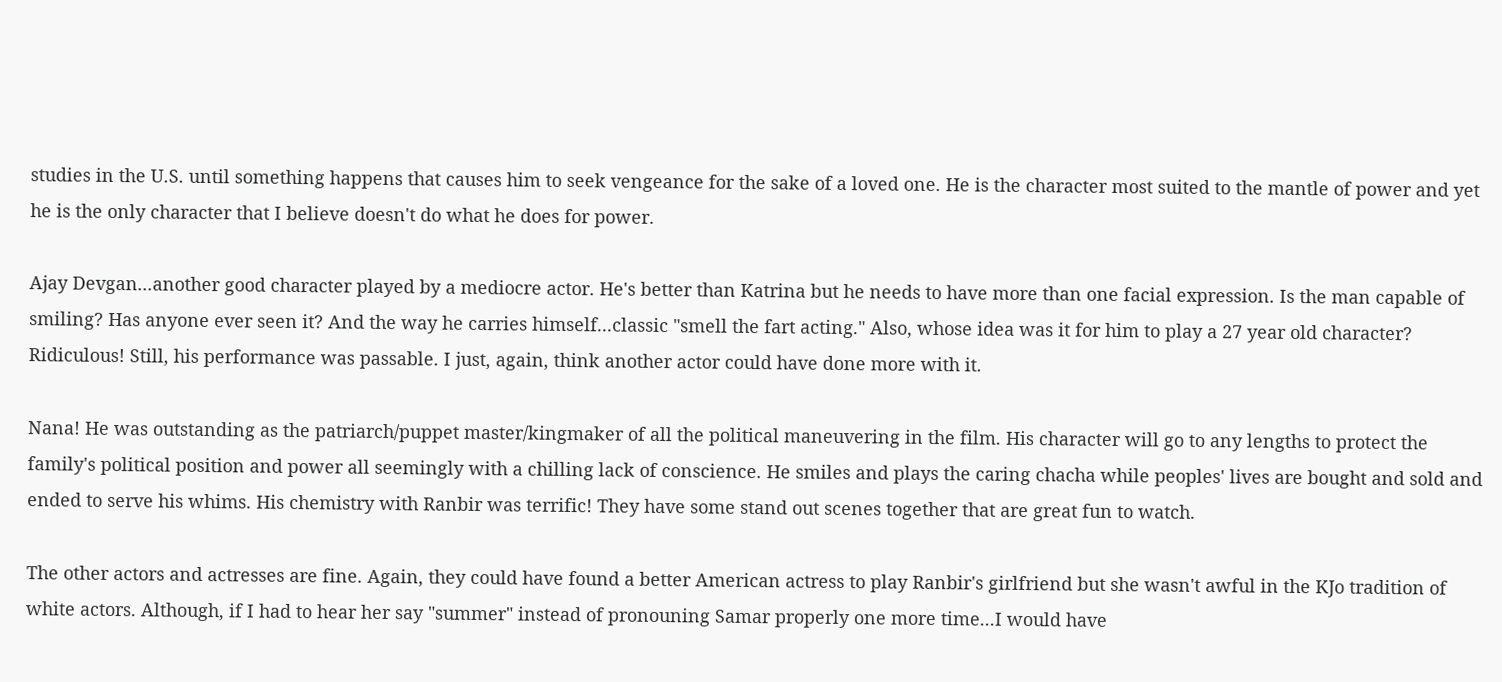studies in the U.S. until something happens that causes him to seek vengeance for the sake of a loved one. He is the character most suited to the mantle of power and yet he is the only character that I believe doesn't do what he does for power.

Ajay Devgan...another good character played by a mediocre actor. He's better than Katrina but he needs to have more than one facial expression. Is the man capable of smiling? Has anyone ever seen it? And the way he carries himself...classic "smell the fart acting." Also, whose idea was it for him to play a 27 year old character? Ridiculous! Still, his performance was passable. I just, again, think another actor could have done more with it.

Nana! He was outstanding as the patriarch/puppet master/kingmaker of all the political maneuvering in the film. His character will go to any lengths to protect the family's political position and power all seemingly with a chilling lack of conscience. He smiles and plays the caring chacha while peoples' lives are bought and sold and ended to serve his whims. His chemistry with Ranbir was terrific! They have some stand out scenes together that are great fun to watch.

The other actors and actresses are fine. Again, they could have found a better American actress to play Ranbir's girlfriend but she wasn't awful in the KJo tradition of white actors. Although, if I had to hear her say "summer" instead of pronouning Samar properly one more time...I would have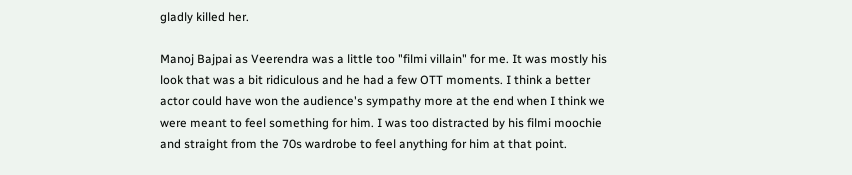gladly killed her.

Manoj Bajpai as Veerendra was a little too "filmi villain" for me. It was mostly his look that was a bit ridiculous and he had a few OTT moments. I think a better actor could have won the audience's sympathy more at the end when I think we were meant to feel something for him. I was too distracted by his filmi moochie and straight from the 70s wardrobe to feel anything for him at that point.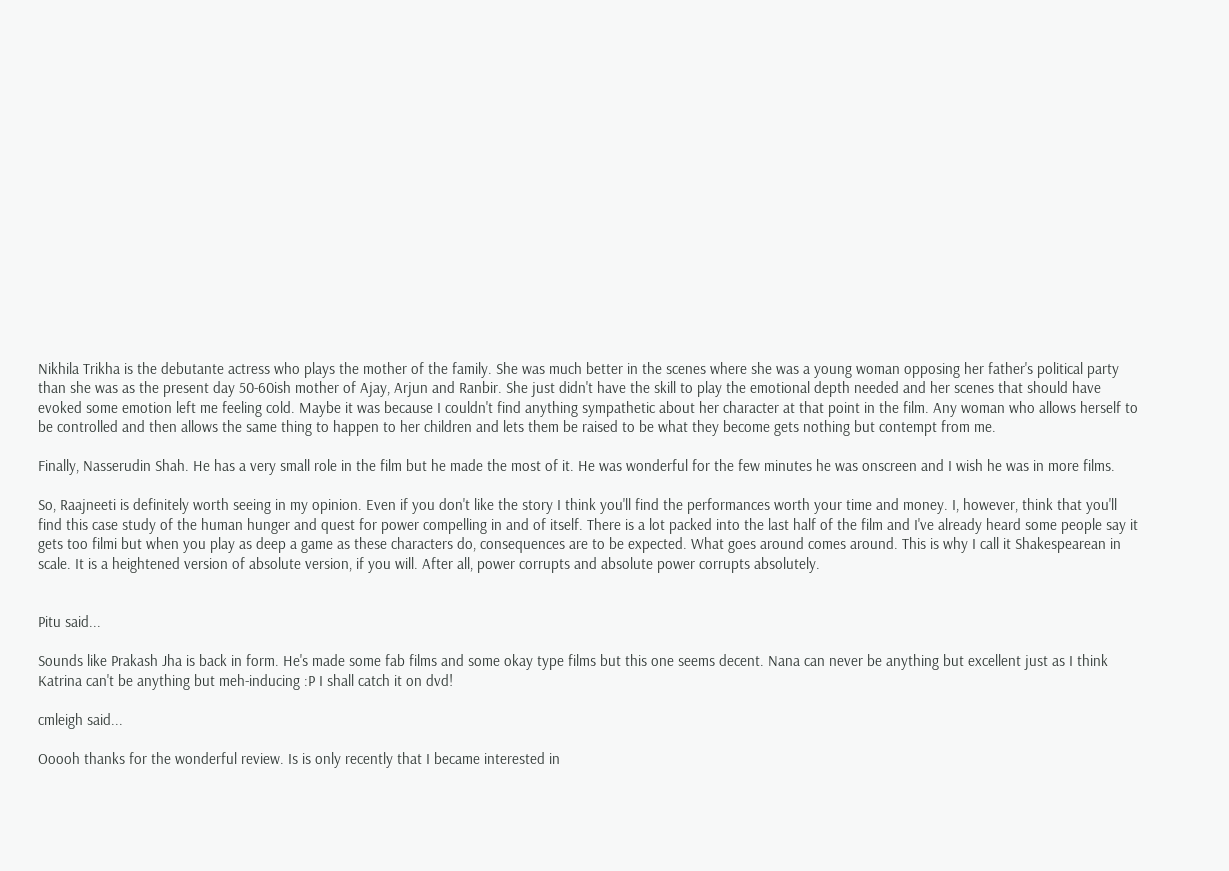Nikhila Trikha is the debutante actress who plays the mother of the family. She was much better in the scenes where she was a young woman opposing her father's political party than she was as the present day 50-60ish mother of Ajay, Arjun and Ranbir. She just didn't have the skill to play the emotional depth needed and her scenes that should have evoked some emotion left me feeling cold. Maybe it was because I couldn't find anything sympathetic about her character at that point in the film. Any woman who allows herself to be controlled and then allows the same thing to happen to her children and lets them be raised to be what they become gets nothing but contempt from me.

Finally, Nasserudin Shah. He has a very small role in the film but he made the most of it. He was wonderful for the few minutes he was onscreen and I wish he was in more films.

So, Raajneeti is definitely worth seeing in my opinion. Even if you don't like the story I think you'll find the performances worth your time and money. I, however, think that you'll find this case study of the human hunger and quest for power compelling in and of itself. There is a lot packed into the last half of the film and I've already heard some people say it gets too filmi but when you play as deep a game as these characters do, consequences are to be expected. What goes around comes around. This is why I call it Shakespearean in scale. It is a heightened version of absolute version, if you will. After all, power corrupts and absolute power corrupts absolutely.


Pitu said...

Sounds like Prakash Jha is back in form. He's made some fab films and some okay type films but this one seems decent. Nana can never be anything but excellent just as I think Katrina can't be anything but meh-inducing :P I shall catch it on dvd!

cmleigh said...

Ooooh thanks for the wonderful review. Is is only recently that I became interested in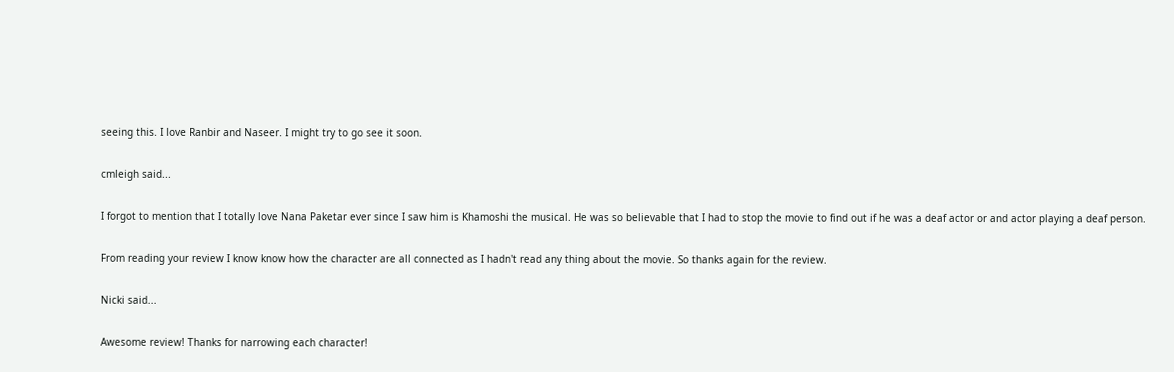seeing this. I love Ranbir and Naseer. I might try to go see it soon.

cmleigh said...

I forgot to mention that I totally love Nana Paketar ever since I saw him is Khamoshi the musical. He was so believable that I had to stop the movie to find out if he was a deaf actor or and actor playing a deaf person.

From reading your review I know know how the character are all connected as I hadn't read any thing about the movie. So thanks again for the review.

Nicki said...

Awesome review! Thanks for narrowing each character!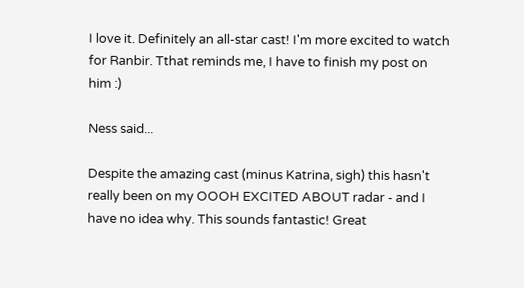I love it. Definitely an all-star cast! I'm more excited to watch for Ranbir. Tthat reminds me, I have to finish my post on him :)

Ness said...

Despite the amazing cast (minus Katrina, sigh) this hasn't really been on my OOOH EXCITED ABOUT radar - and I have no idea why. This sounds fantastic! Great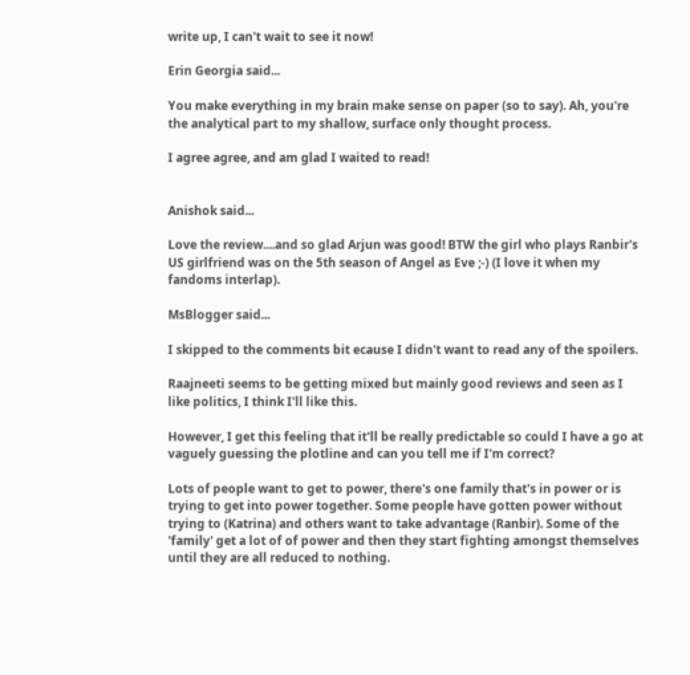write up, I can't wait to see it now!

Erin Georgia said...

You make everything in my brain make sense on paper (so to say). Ah, you're the analytical part to my shallow, surface only thought process.

I agree agree, and am glad I waited to read!


Anishok said...

Love the review....and so glad Arjun was good! BTW the girl who plays Ranbir's US girlfriend was on the 5th season of Angel as Eve ;-) (I love it when my fandoms interlap).

MsBlogger said...

I skipped to the comments bit ecause I didn't want to read any of the spoilers.

Raajneeti seems to be getting mixed but mainly good reviews and seen as I like politics, I think I'll like this.

However, I get this feeling that it'll be really predictable so could I have a go at vaguely guessing the plotline and can you tell me if I'm correct?

Lots of people want to get to power, there's one family that's in power or is trying to get into power together. Some people have gotten power without trying to (Katrina) and others want to take advantage (Ranbir). Some of the 'family' get a lot of of power and then they start fighting amongst themselves until they are all reduced to nothing.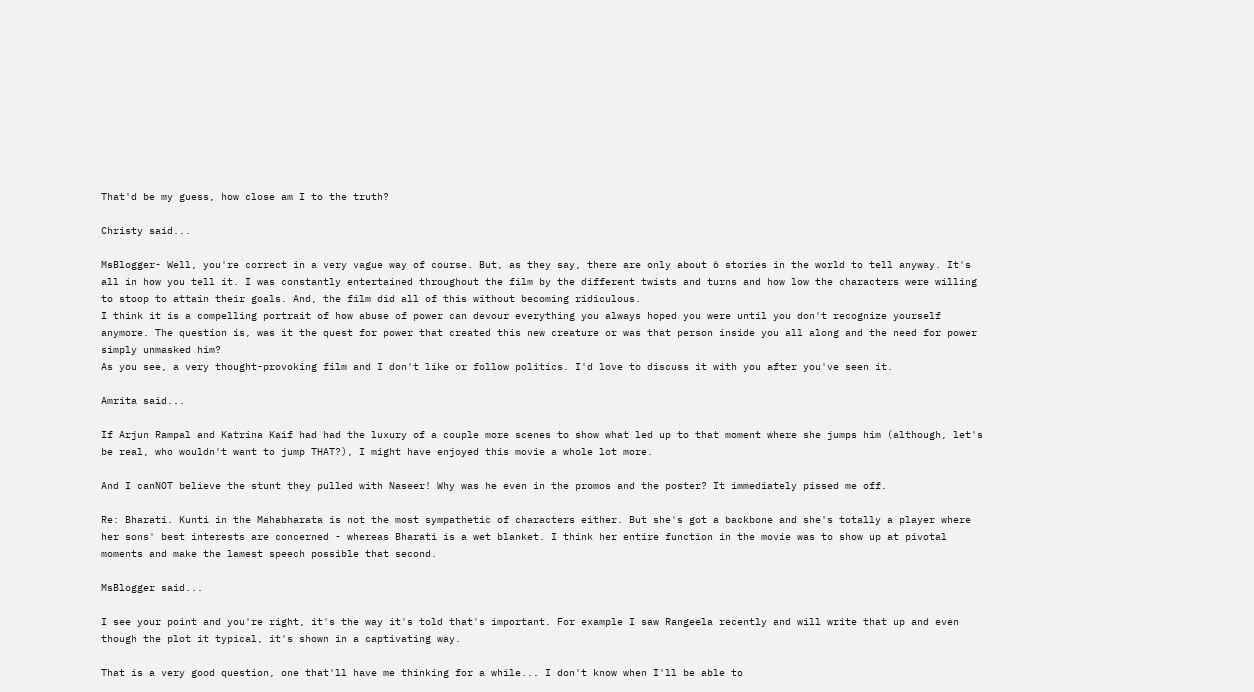That'd be my guess, how close am I to the truth?

Christy said...

MsBlogger- Well, you're correct in a very vague way of course. But, as they say, there are only about 6 stories in the world to tell anyway. It's all in how you tell it. I was constantly entertained throughout the film by the different twists and turns and how low the characters were willing to stoop to attain their goals. And, the film did all of this without becoming ridiculous.
I think it is a compelling portrait of how abuse of power can devour everything you always hoped you were until you don't recognize yourself anymore. The question is, was it the quest for power that created this new creature or was that person inside you all along and the need for power simply unmasked him?
As you see, a very thought-provoking film and I don't like or follow politics. I'd love to discuss it with you after you've seen it.

Amrita said...

If Arjun Rampal and Katrina Kaif had had the luxury of a couple more scenes to show what led up to that moment where she jumps him (although, let's be real, who wouldn't want to jump THAT?), I might have enjoyed this movie a whole lot more.

And I canNOT believe the stunt they pulled with Naseer! Why was he even in the promos and the poster? It immediately pissed me off.

Re: Bharati. Kunti in the Mahabharata is not the most sympathetic of characters either. But she's got a backbone and she's totally a player where her sons' best interests are concerned - whereas Bharati is a wet blanket. I think her entire function in the movie was to show up at pivotal moments and make the lamest speech possible that second.

MsBlogger said...

I see your point and you're right, it's the way it's told that's important. For example I saw Rangeela recently and will write that up and even though the plot it typical, it's shown in a captivating way.

That is a very good question, one that'll have me thinking for a while... I don't know when I'll be able to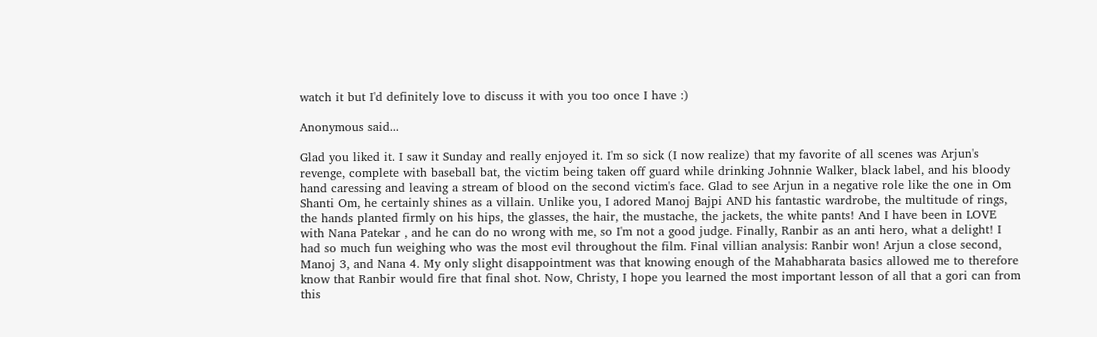watch it but I'd definitely love to discuss it with you too once I have :)

Anonymous said...

Glad you liked it. I saw it Sunday and really enjoyed it. I'm so sick (I now realize) that my favorite of all scenes was Arjun's revenge, complete with baseball bat, the victim being taken off guard while drinking Johnnie Walker, black label, and his bloody hand caressing and leaving a stream of blood on the second victim's face. Glad to see Arjun in a negative role like the one in Om Shanti Om, he certainly shines as a villain. Unlike you, I adored Manoj Bajpi AND his fantastic wardrobe, the multitude of rings, the hands planted firmly on his hips, the glasses, the hair, the mustache, the jackets, the white pants! And I have been in LOVE with Nana Patekar , and he can do no wrong with me, so I'm not a good judge. Finally, Ranbir as an anti hero, what a delight! I had so much fun weighing who was the most evil throughout the film. Final villian analysis: Ranbir won! Arjun a close second, Manoj 3, and Nana 4. My only slight disappointment was that knowing enough of the Mahabharata basics allowed me to therefore know that Ranbir would fire that final shot. Now, Christy, I hope you learned the most important lesson of all that a gori can from this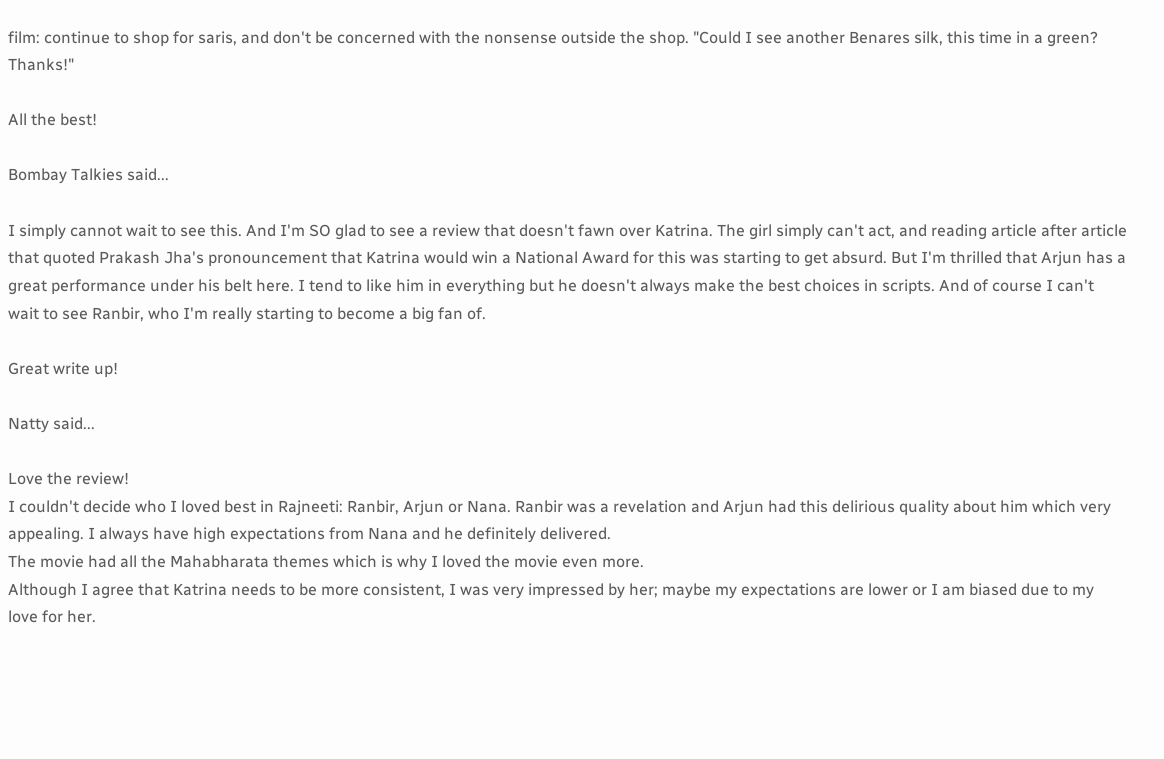film: continue to shop for saris, and don't be concerned with the nonsense outside the shop. "Could I see another Benares silk, this time in a green? Thanks!"

All the best!

Bombay Talkies said...

I simply cannot wait to see this. And I'm SO glad to see a review that doesn't fawn over Katrina. The girl simply can't act, and reading article after article that quoted Prakash Jha's pronouncement that Katrina would win a National Award for this was starting to get absurd. But I'm thrilled that Arjun has a great performance under his belt here. I tend to like him in everything but he doesn't always make the best choices in scripts. And of course I can't wait to see Ranbir, who I'm really starting to become a big fan of.

Great write up!

Natty said...

Love the review!
I couldn't decide who I loved best in Rajneeti: Ranbir, Arjun or Nana. Ranbir was a revelation and Arjun had this delirious quality about him which very appealing. I always have high expectations from Nana and he definitely delivered.
The movie had all the Mahabharata themes which is why I loved the movie even more.
Although I agree that Katrina needs to be more consistent, I was very impressed by her; maybe my expectations are lower or I am biased due to my love for her.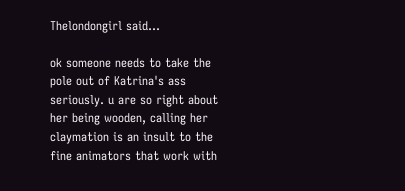Thelondongirl said...

ok someone needs to take the pole out of Katrina's ass seriously. u are so right about her being wooden, calling her claymation is an insult to the fine animators that work with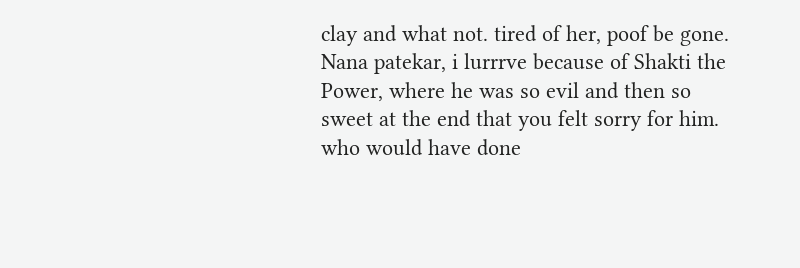clay and what not. tired of her, poof be gone. Nana patekar, i lurrrve because of Shakti the Power, where he was so evil and then so sweet at the end that you felt sorry for him. who would have done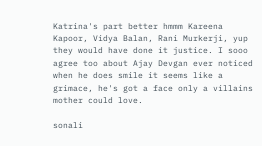Katrina's part better hmmm Kareena Kapoor, Vidya Balan, Rani Murkerji, yup they would have done it justice. I sooo agree too about Ajay Devgan ever noticed when he does smile it seems like a grimace, he's got a face only a villains mother could love.

sonali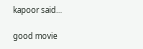kapoor said...

good movie